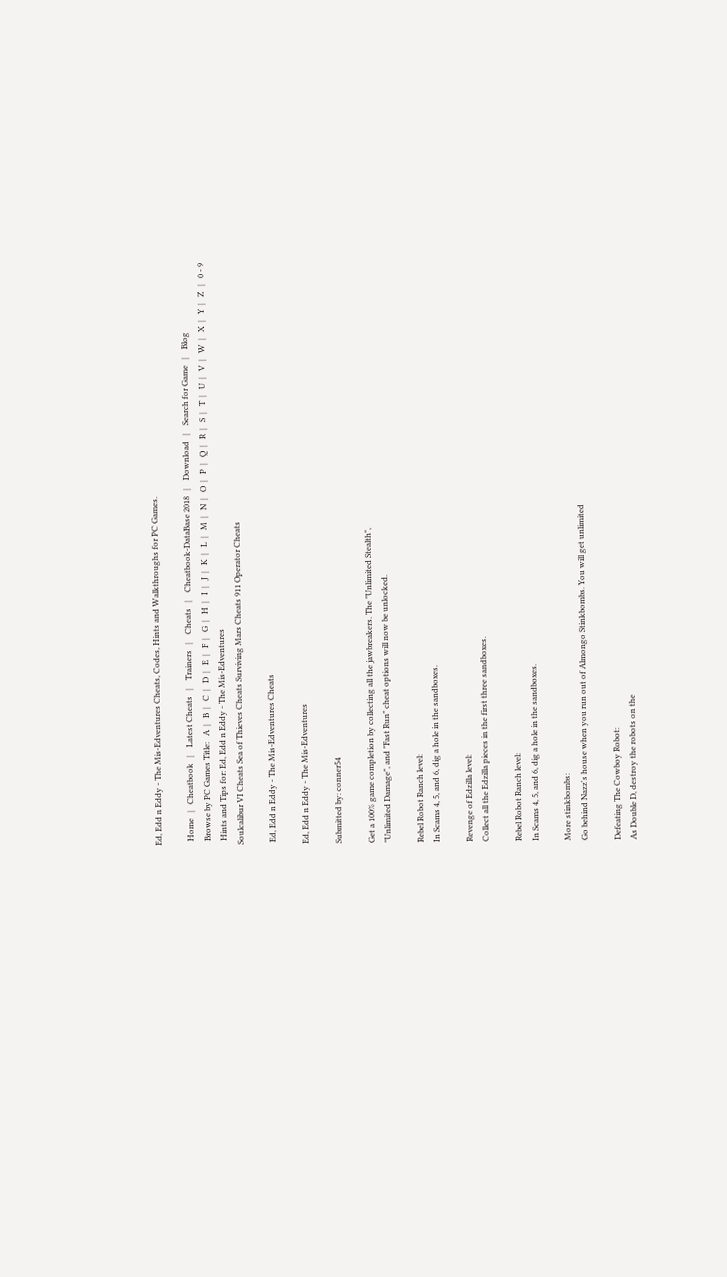Ed, Edd n Eddy - The Mis-Edventures Cheats, Codes, Hints and Walkthroughs for PC Games.

  Home   |   Cheatbook   |    Latest Cheats   |    Trainers   |    Cheats   |    Cheatbook-DataBase 2018   |    Download   |    Search for Game   |    Blog
  Browse by PC Games Title:   A  |   B  |   C  |   D  |   E  |   F  |   G  |   H  |   I  |   J  |   K  |   L  |   M  |   N  |   O  |   P  |   Q  |   R  |   S  |   T  |   U  |   V  |   W  |   X  |   Y  |   Z   |   0 - 9
  Hints and Tips for: Ed, Edd n Eddy - The Mis-Edventures
Soulcalibur VI Cheats Sea of Thieves Cheats Surviving Mars Cheats 911 Operator Cheats

 Ed, Edd n Eddy - The Mis-Edventures Cheats

Ed, Edd n Eddy - The Mis-Edventures

Submitted by: conner54

Get a 100% game completion by collecting all the jawbreakers. The "Unlimited Stealth",
"Unlimited Damage", and "Fast Run" cheat options will now be unlocked.

Rebel Robot Ranch level:
In Scams 4, 5, and 6, dig a hole in the sandboxes.

Revenge of Edzilla level:
Collect all the Edzilla pieces in the first three sandboxes.

Rebel Robot Ranch level:
In Scams 4, 5, and 6, dig a hole in the sandboxes.

More stinkbombs:
Go behind Nazz's house when you run out of Almongo Stinkbombs. You will get unlimited

Defeating The Cowboy Robot:
As Double D, destroy the robots on the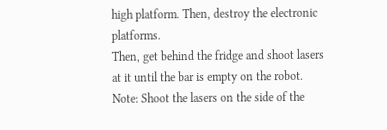high platform. Then, destroy the electronic platforms.
Then, get behind the fridge and shoot lasers at it until the bar is empty on the robot.
Note: Shoot the lasers on the side of the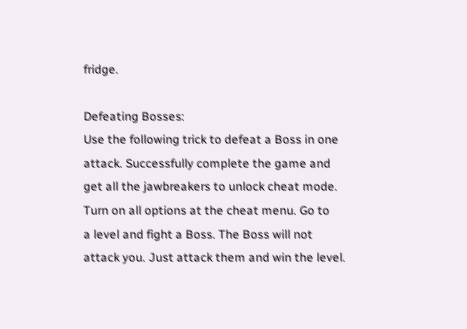fridge.

Defeating Bosses:
Use the following trick to defeat a Boss in one attack. Successfully complete the game and
get all the jawbreakers to unlock cheat mode. Turn on all options at the cheat menu. Go to
a level and fight a Boss. The Boss will not attack you. Just attack them and win the level.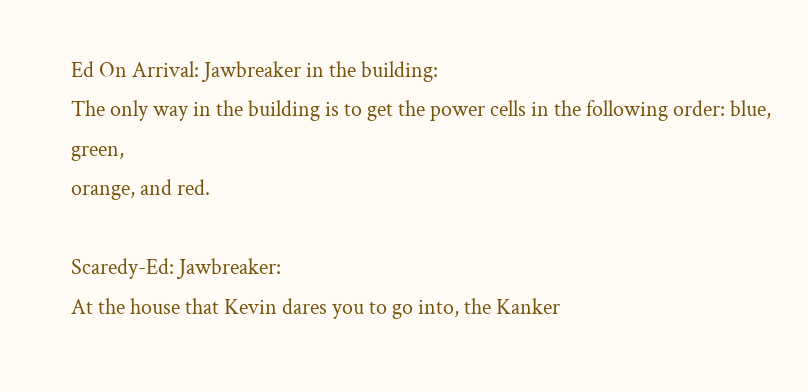Ed On Arrival: Jawbreaker in the building:
The only way in the building is to get the power cells in the following order: blue, green,
orange, and red.

Scaredy-Ed: Jawbreaker:
At the house that Kevin dares you to go into, the Kanker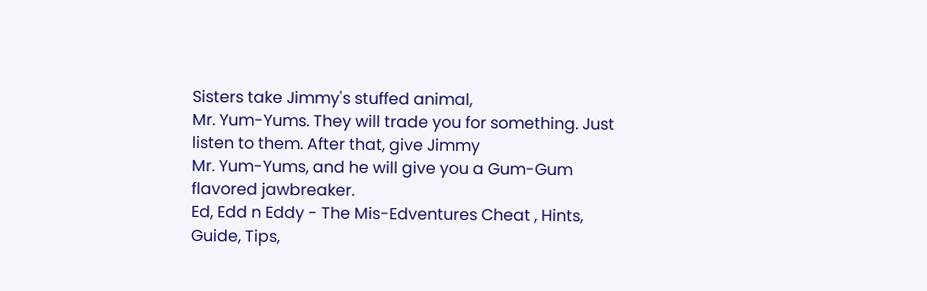Sisters take Jimmy's stuffed animal,
Mr. Yum-Yums. They will trade you for something. Just listen to them. After that, give Jimmy
Mr. Yum-Yums, and he will give you a Gum-Gum flavored jawbreaker.
Ed, Edd n Eddy - The Mis-Edventures Cheat , Hints, Guide, Tips,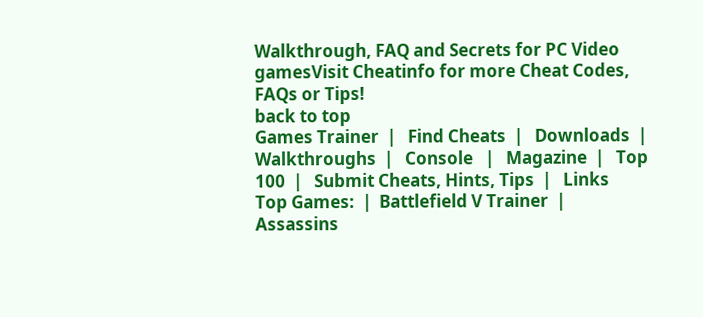Walkthrough, FAQ and Secrets for PC Video gamesVisit Cheatinfo for more Cheat Codes, FAQs or Tips!
back to top
Games Trainer  |   Find Cheats  |   Downloads  |   Walkthroughs  |   Console   |   Magazine  |   Top 100  |   Submit Cheats, Hints, Tips  |   Links
Top Games:  |  Battlefield V Trainer  |  Assassins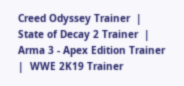Creed Odyssey Trainer  |  State of Decay 2 Trainer  |  Arma 3 - Apex Edition Trainer  |  WWE 2K19 Trainer